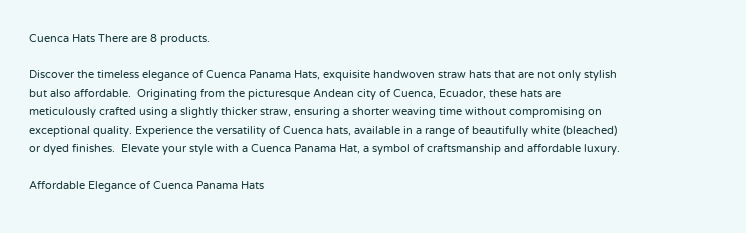Cuenca Hats There are 8 products.

Discover the timeless elegance of Cuenca Panama Hats, exquisite handwoven straw hats that are not only stylish but also affordable.  Originating from the picturesque Andean city of Cuenca, Ecuador, these hats are meticulously crafted using a slightly thicker straw, ensuring a shorter weaving time without compromising on exceptional quality. Experience the versatility of Cuenca hats, available in a range of beautifully white (bleached) or dyed finishes.  Elevate your style with a Cuenca Panama Hat, a symbol of craftsmanship and affordable luxury.

Affordable Elegance of Cuenca Panama Hats